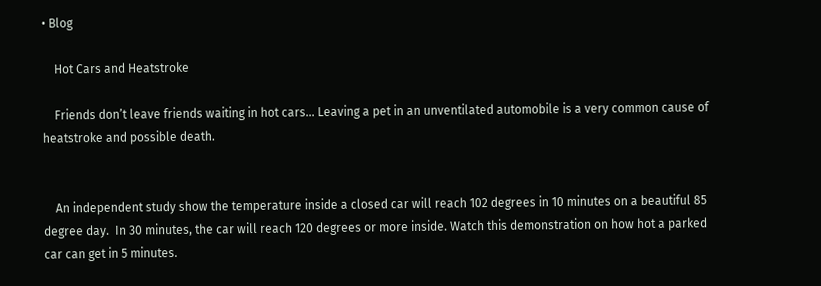• Blog

    Hot Cars and Heatstroke

    Friends don’t leave friends waiting in hot cars… Leaving a pet in an unventilated automobile is a very common cause of heatstroke and possible death.


    An independent study show the temperature inside a closed car will reach 102 degrees in 10 minutes on a beautiful 85 degree day.  In 30 minutes, the car will reach 120 degrees or more inside. Watch this demonstration on how hot a parked car can get in 5 minutes.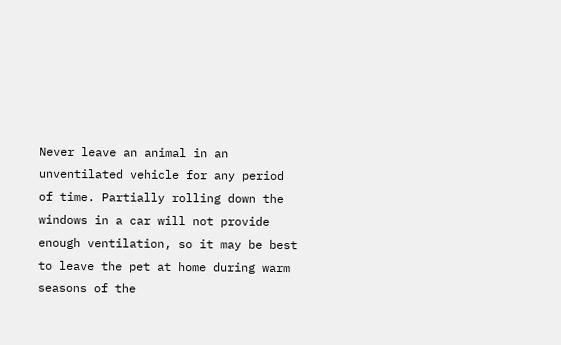Never leave an animal in an unventilated vehicle for any period of time. Partially rolling down the windows in a car will not provide enough ventilation, so it may be best to leave the pet at home during warm seasons of the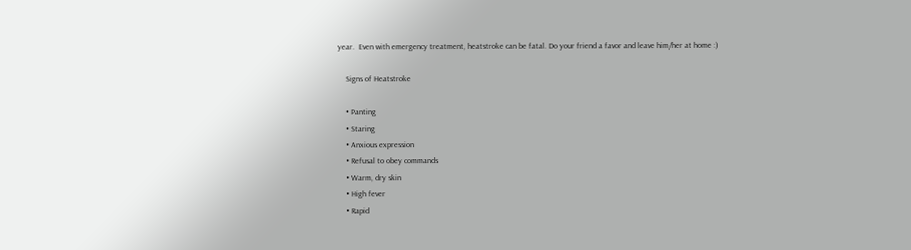year.  Even with emergency treatment, heatstroke can be fatal. Do your friend a favor and leave him/her at home :)

    Signs of Heatstroke

    • Panting
    • Staring
    • Anxious expression
    • Refusal to obey commands
    • Warm, dry skin
    • High fever
    • Rapid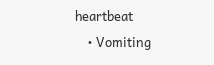heartbeat
    • Vomiting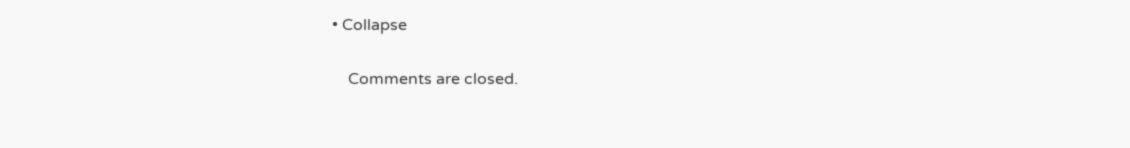• Collapse

    Comments are closed.